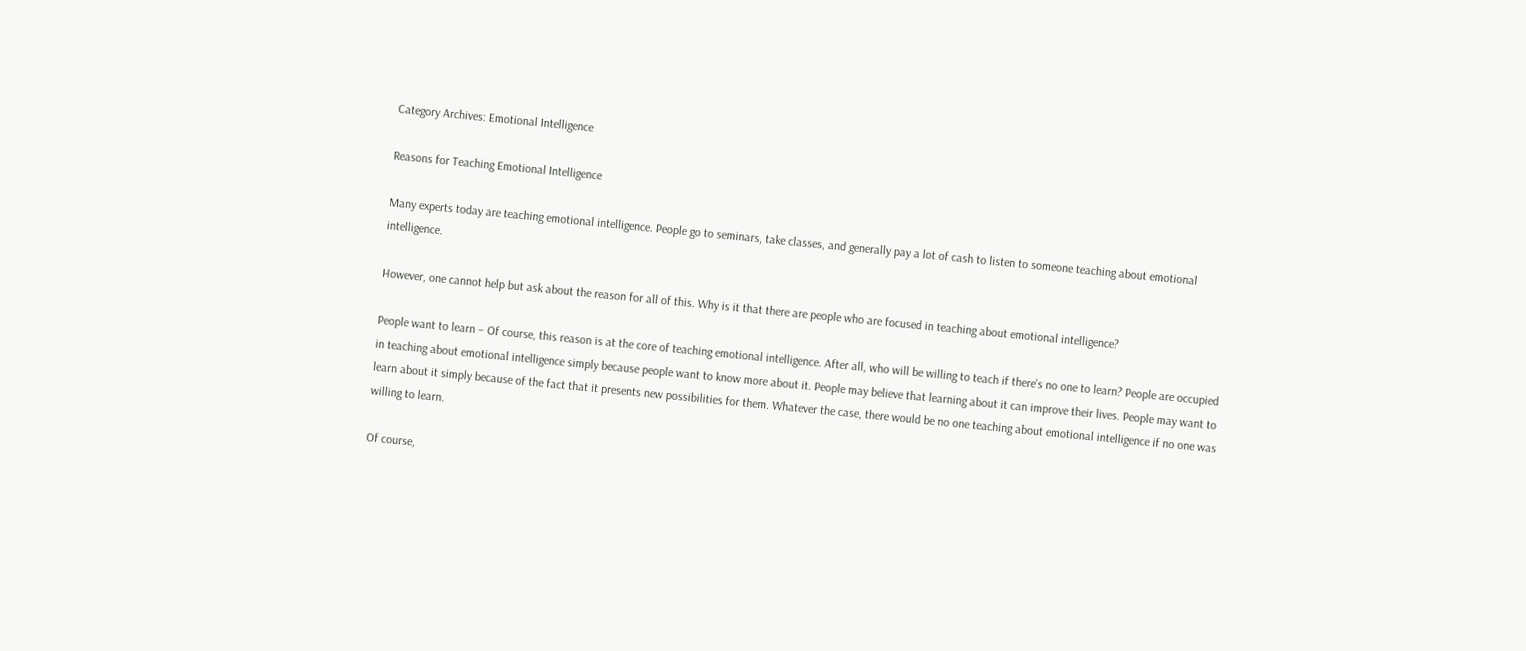Category Archives: Emotional Intelligence

Reasons for Teaching Emotional Intelligence

Many experts today are teaching emotional intelligence. People go to seminars, take classes, and generally pay a lot of cash to listen to someone teaching about emotional intelligence.

However, one cannot help but ask about the reason for all of this. Why is it that there are people who are focused in teaching about emotional intelligence?

People want to learn – Of course, this reason is at the core of teaching emotional intelligence. After all, who will be willing to teach if there’s no one to learn? People are occupied in teaching about emotional intelligence simply because people want to know more about it. People may believe that learning about it can improve their lives. People may want to learn about it simply because of the fact that it presents new possibilities for them. Whatever the case, there would be no one teaching about emotional intelligence if no one was willing to learn.

Of course,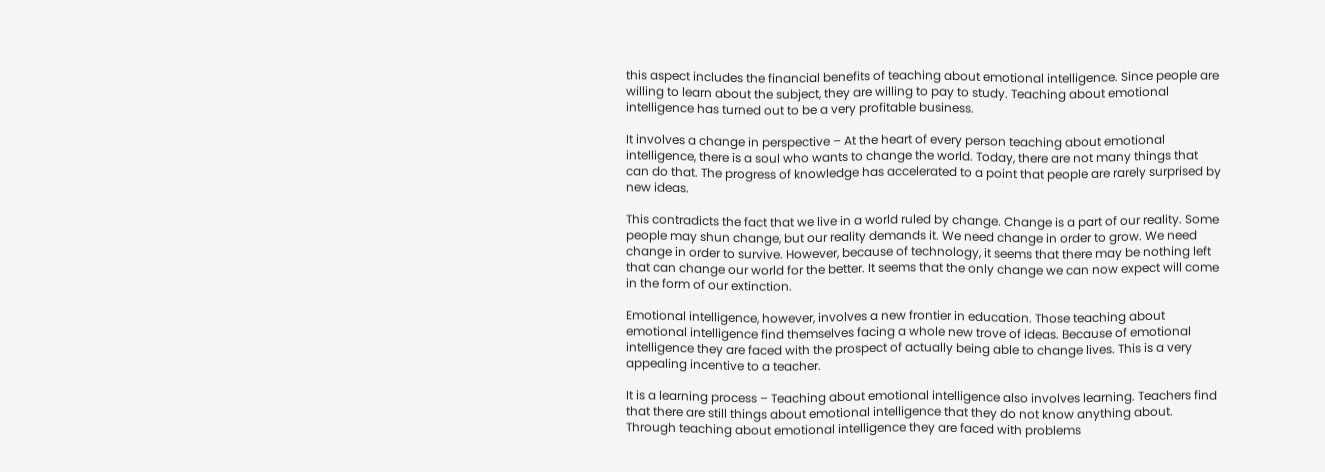this aspect includes the financial benefits of teaching about emotional intelligence. Since people are willing to learn about the subject, they are willing to pay to study. Teaching about emotional intelligence has turned out to be a very profitable business.

It involves a change in perspective – At the heart of every person teaching about emotional intelligence, there is a soul who wants to change the world. Today, there are not many things that can do that. The progress of knowledge has accelerated to a point that people are rarely surprised by new ideas.

This contradicts the fact that we live in a world ruled by change. Change is a part of our reality. Some people may shun change, but our reality demands it. We need change in order to grow. We need change in order to survive. However, because of technology, it seems that there may be nothing left that can change our world for the better. It seems that the only change we can now expect will come in the form of our extinction.

Emotional intelligence, however, involves a new frontier in education. Those teaching about emotional intelligence find themselves facing a whole new trove of ideas. Because of emotional intelligence they are faced with the prospect of actually being able to change lives. This is a very appealing incentive to a teacher.

It is a learning process – Teaching about emotional intelligence also involves learning. Teachers find that there are still things about emotional intelligence that they do not know anything about. Through teaching about emotional intelligence they are faced with problems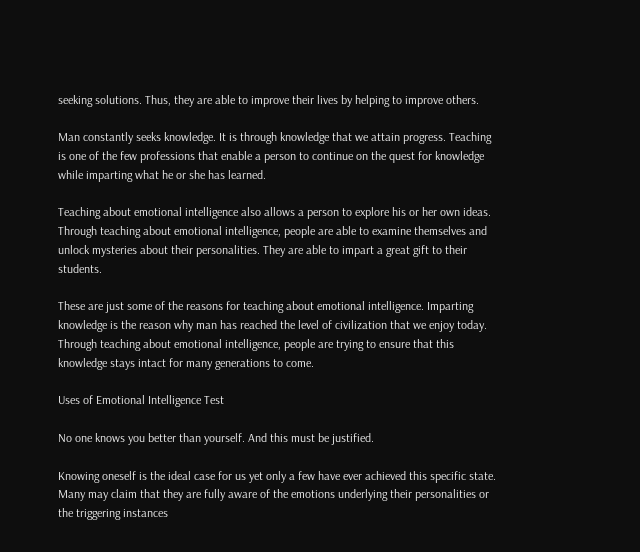seeking solutions. Thus, they are able to improve their lives by helping to improve others.

Man constantly seeks knowledge. It is through knowledge that we attain progress. Teaching is one of the few professions that enable a person to continue on the quest for knowledge while imparting what he or she has learned.

Teaching about emotional intelligence also allows a person to explore his or her own ideas. Through teaching about emotional intelligence, people are able to examine themselves and unlock mysteries about their personalities. They are able to impart a great gift to their students.

These are just some of the reasons for teaching about emotional intelligence. Imparting knowledge is the reason why man has reached the level of civilization that we enjoy today. Through teaching about emotional intelligence, people are trying to ensure that this knowledge stays intact for many generations to come.

Uses of Emotional Intelligence Test

No one knows you better than yourself. And this must be justified.

Knowing oneself is the ideal case for us yet only a few have ever achieved this specific state. Many may claim that they are fully aware of the emotions underlying their personalities or the triggering instances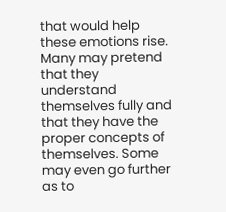that would help these emotions rise. Many may pretend that they understand themselves fully and that they have the proper concepts of themselves. Some may even go further as to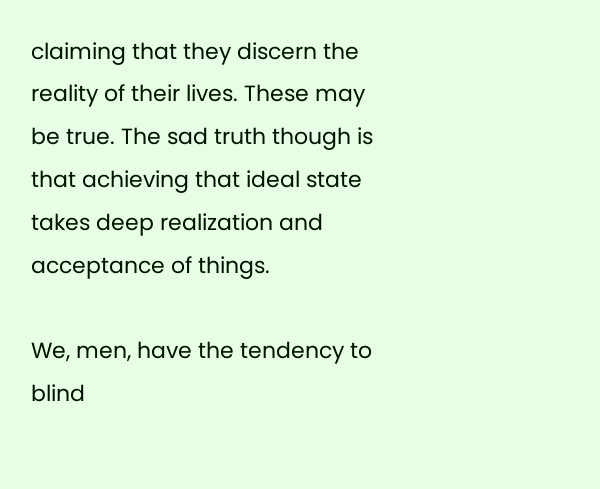claiming that they discern the reality of their lives. These may be true. The sad truth though is that achieving that ideal state takes deep realization and acceptance of things.

We, men, have the tendency to blind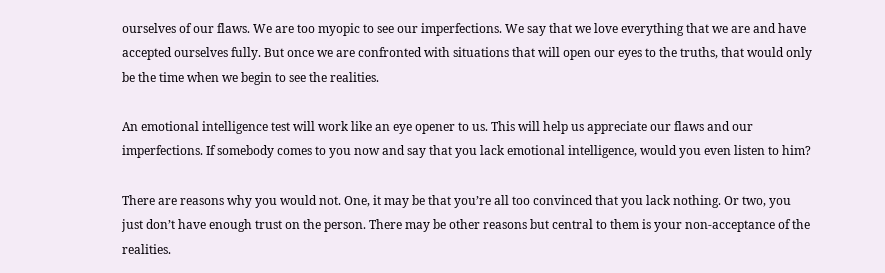ourselves of our flaws. We are too myopic to see our imperfections. We say that we love everything that we are and have accepted ourselves fully. But once we are confronted with situations that will open our eyes to the truths, that would only be the time when we begin to see the realities.

An emotional intelligence test will work like an eye opener to us. This will help us appreciate our flaws and our imperfections. If somebody comes to you now and say that you lack emotional intelligence, would you even listen to him?

There are reasons why you would not. One, it may be that you’re all too convinced that you lack nothing. Or two, you just don’t have enough trust on the person. There may be other reasons but central to them is your non-acceptance of the realities.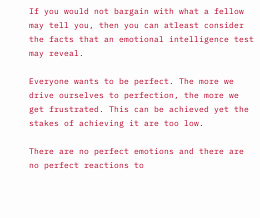If you would not bargain with what a fellow may tell you, then you can atleast consider the facts that an emotional intelligence test may reveal.

Everyone wants to be perfect. The more we drive ourselves to perfection, the more we get frustrated. This can be achieved yet the stakes of achieving it are too low.

There are no perfect emotions and there are no perfect reactions to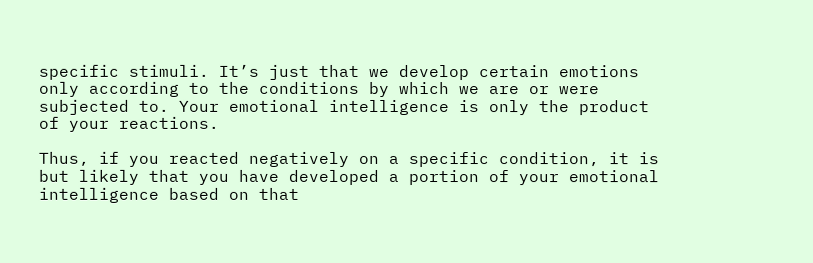specific stimuli. It’s just that we develop certain emotions only according to the conditions by which we are or were subjected to. Your emotional intelligence is only the product of your reactions.

Thus, if you reacted negatively on a specific condition, it is but likely that you have developed a portion of your emotional intelligence based on that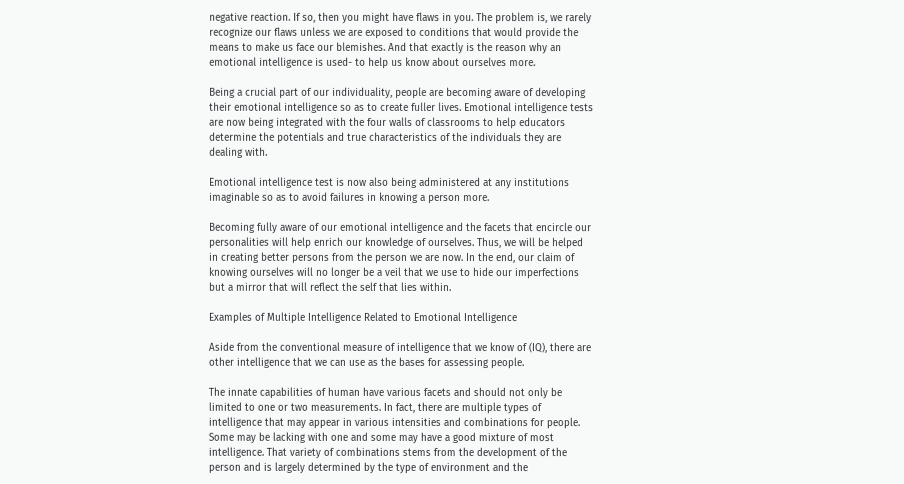negative reaction. If so, then you might have flaws in you. The problem is, we rarely recognize our flaws unless we are exposed to conditions that would provide the means to make us face our blemishes. And that exactly is the reason why an emotional intelligence is used- to help us know about ourselves more.

Being a crucial part of our individuality, people are becoming aware of developing their emotional intelligence so as to create fuller lives. Emotional intelligence tests are now being integrated with the four walls of classrooms to help educators determine the potentials and true characteristics of the individuals they are dealing with.

Emotional intelligence test is now also being administered at any institutions imaginable so as to avoid failures in knowing a person more.

Becoming fully aware of our emotional intelligence and the facets that encircle our personalities will help enrich our knowledge of ourselves. Thus, we will be helped in creating better persons from the person we are now. In the end, our claim of knowing ourselves will no longer be a veil that we use to hide our imperfections but a mirror that will reflect the self that lies within.

Examples of Multiple Intelligence Related to Emotional Intelligence

Aside from the conventional measure of intelligence that we know of (IQ), there are other intelligence that we can use as the bases for assessing people.

The innate capabilities of human have various facets and should not only be limited to one or two measurements. In fact, there are multiple types of intelligence that may appear in various intensities and combinations for people. Some may be lacking with one and some may have a good mixture of most intelligence. That variety of combinations stems from the development of the person and is largely determined by the type of environment and the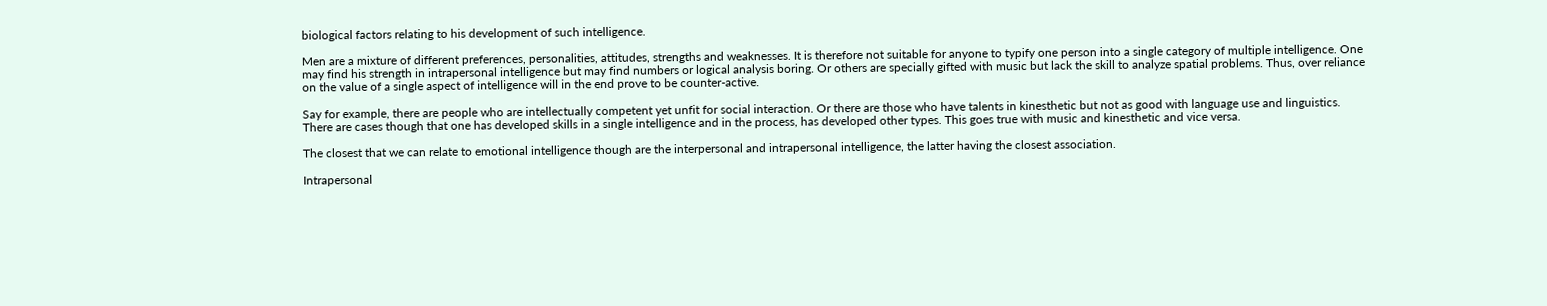biological factors relating to his development of such intelligence.

Men are a mixture of different preferences, personalities, attitudes, strengths and weaknesses. It is therefore not suitable for anyone to typify one person into a single category of multiple intelligence. One may find his strength in intrapersonal intelligence but may find numbers or logical analysis boring. Or others are specially gifted with music but lack the skill to analyze spatial problems. Thus, over reliance on the value of a single aspect of intelligence will in the end prove to be counter-active.

Say for example, there are people who are intellectually competent yet unfit for social interaction. Or there are those who have talents in kinesthetic but not as good with language use and linguistics. There are cases though that one has developed skills in a single intelligence and in the process, has developed other types. This goes true with music and kinesthetic and vice versa.

The closest that we can relate to emotional intelligence though are the interpersonal and intrapersonal intelligence, the latter having the closest association.

Intrapersonal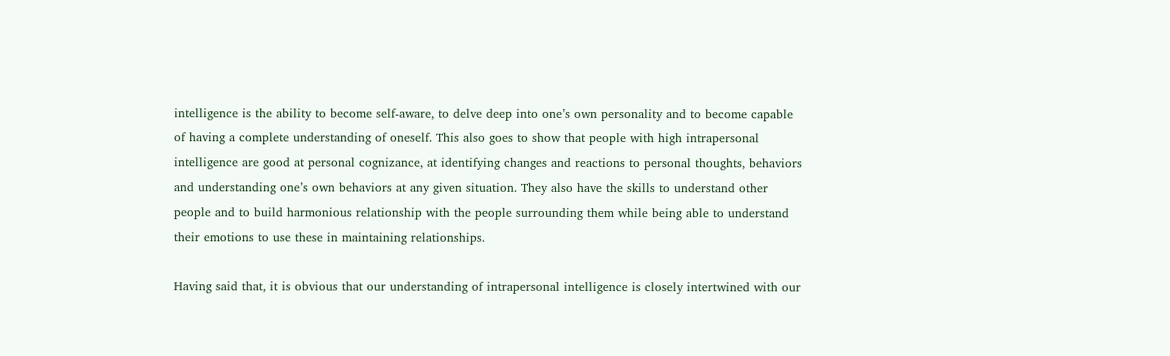intelligence is the ability to become self-aware, to delve deep into one’s own personality and to become capable of having a complete understanding of oneself. This also goes to show that people with high intrapersonal intelligence are good at personal cognizance, at identifying changes and reactions to personal thoughts, behaviors and understanding one’s own behaviors at any given situation. They also have the skills to understand other people and to build harmonious relationship with the people surrounding them while being able to understand their emotions to use these in maintaining relationships.

Having said that, it is obvious that our understanding of intrapersonal intelligence is closely intertwined with our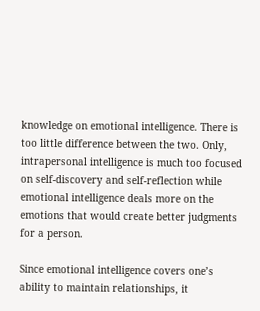knowledge on emotional intelligence. There is too little difference between the two. Only, intrapersonal intelligence is much too focused on self-discovery and self-reflection while emotional intelligence deals more on the emotions that would create better judgments for a person.

Since emotional intelligence covers one’s ability to maintain relationships, it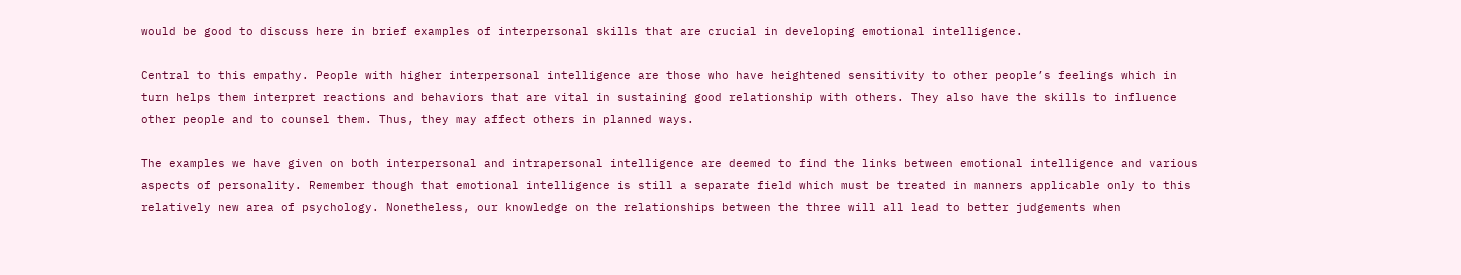would be good to discuss here in brief examples of interpersonal skills that are crucial in developing emotional intelligence.

Central to this empathy. People with higher interpersonal intelligence are those who have heightened sensitivity to other people’s feelings which in turn helps them interpret reactions and behaviors that are vital in sustaining good relationship with others. They also have the skills to influence other people and to counsel them. Thus, they may affect others in planned ways.

The examples we have given on both interpersonal and intrapersonal intelligence are deemed to find the links between emotional intelligence and various aspects of personality. Remember though that emotional intelligence is still a separate field which must be treated in manners applicable only to this relatively new area of psychology. Nonetheless, our knowledge on the relationships between the three will all lead to better judgements when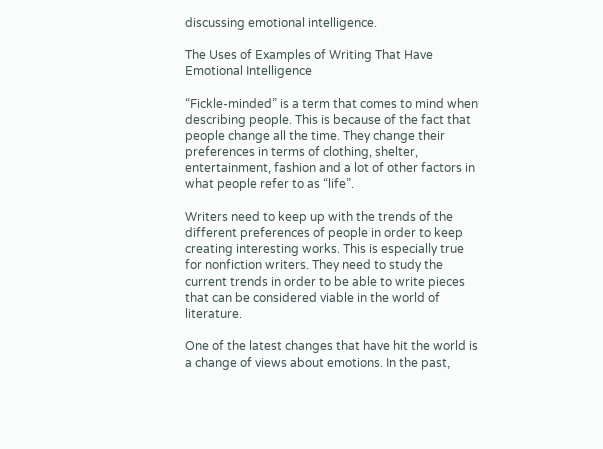discussing emotional intelligence.

The Uses of Examples of Writing That Have Emotional Intelligence

“Fickle-minded” is a term that comes to mind when describing people. This is because of the fact that people change all the time. They change their preferences in terms of clothing, shelter, entertainment, fashion and a lot of other factors in what people refer to as “life”.

Writers need to keep up with the trends of the different preferences of people in order to keep creating interesting works. This is especially true for nonfiction writers. They need to study the current trends in order to be able to write pieces that can be considered viable in the world of literature.

One of the latest changes that have hit the world is a change of views about emotions. In the past,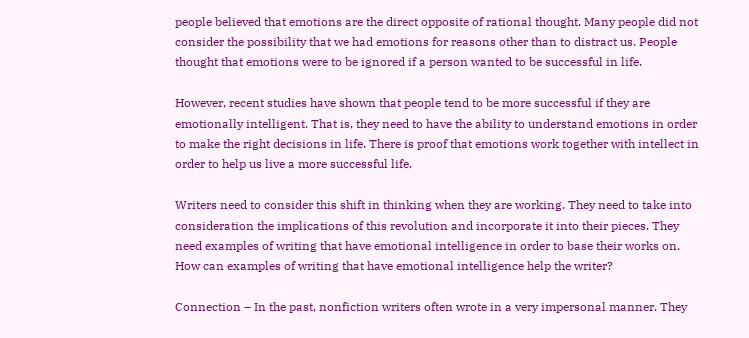people believed that emotions are the direct opposite of rational thought. Many people did not consider the possibility that we had emotions for reasons other than to distract us. People thought that emotions were to be ignored if a person wanted to be successful in life.

However, recent studies have shown that people tend to be more successful if they are emotionally intelligent. That is, they need to have the ability to understand emotions in order to make the right decisions in life. There is proof that emotions work together with intellect in order to help us live a more successful life.

Writers need to consider this shift in thinking when they are working. They need to take into consideration the implications of this revolution and incorporate it into their pieces. They need examples of writing that have emotional intelligence in order to base their works on. How can examples of writing that have emotional intelligence help the writer?

Connection – In the past, nonfiction writers often wrote in a very impersonal manner. They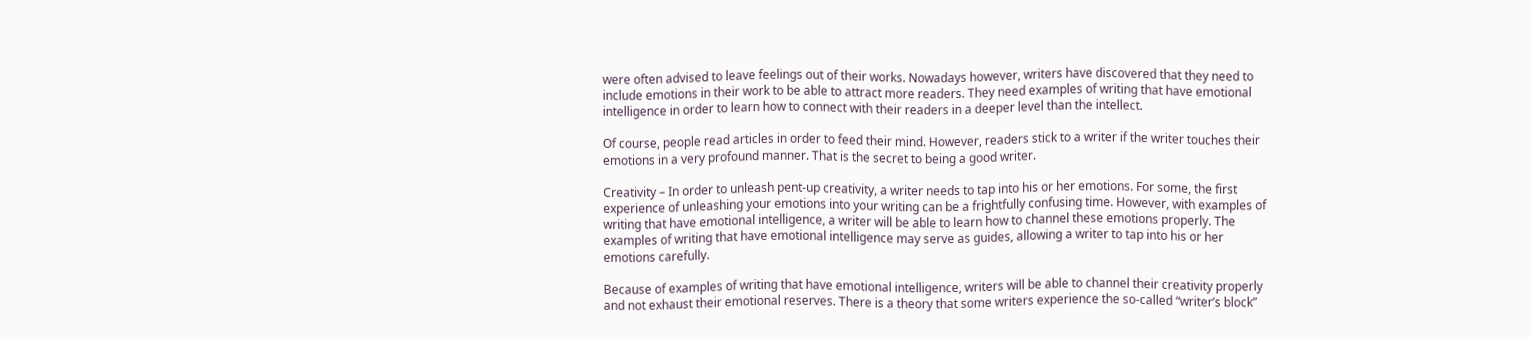were often advised to leave feelings out of their works. Nowadays however, writers have discovered that they need to include emotions in their work to be able to attract more readers. They need examples of writing that have emotional intelligence in order to learn how to connect with their readers in a deeper level than the intellect.

Of course, people read articles in order to feed their mind. However, readers stick to a writer if the writer touches their emotions in a very profound manner. That is the secret to being a good writer.

Creativity – In order to unleash pent-up creativity, a writer needs to tap into his or her emotions. For some, the first experience of unleashing your emotions into your writing can be a frightfully confusing time. However, with examples of writing that have emotional intelligence, a writer will be able to learn how to channel these emotions properly. The examples of writing that have emotional intelligence may serve as guides, allowing a writer to tap into his or her emotions carefully.

Because of examples of writing that have emotional intelligence, writers will be able to channel their creativity properly and not exhaust their emotional reserves. There is a theory that some writers experience the so-called “writer’s block”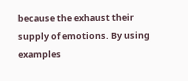because the exhaust their supply of emotions. By using examples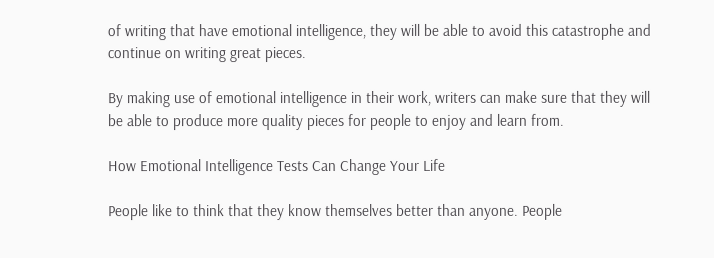of writing that have emotional intelligence, they will be able to avoid this catastrophe and continue on writing great pieces.

By making use of emotional intelligence in their work, writers can make sure that they will be able to produce more quality pieces for people to enjoy and learn from.

How Emotional Intelligence Tests Can Change Your Life

People like to think that they know themselves better than anyone. People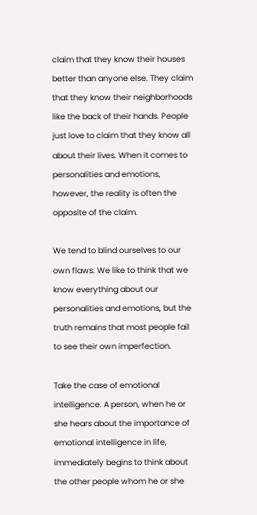claim that they know their houses better than anyone else. They claim that they know their neighborhoods like the back of their hands. People just love to claim that they know all about their lives. When it comes to personalities and emotions, however, the reality is often the opposite of the claim.

We tend to blind ourselves to our own flaws. We like to think that we know everything about our personalities and emotions, but the truth remains that most people fail to see their own imperfection.

Take the case of emotional intelligence. A person, when he or she hears about the importance of emotional intelligence in life, immediately begins to think about the other people whom he or she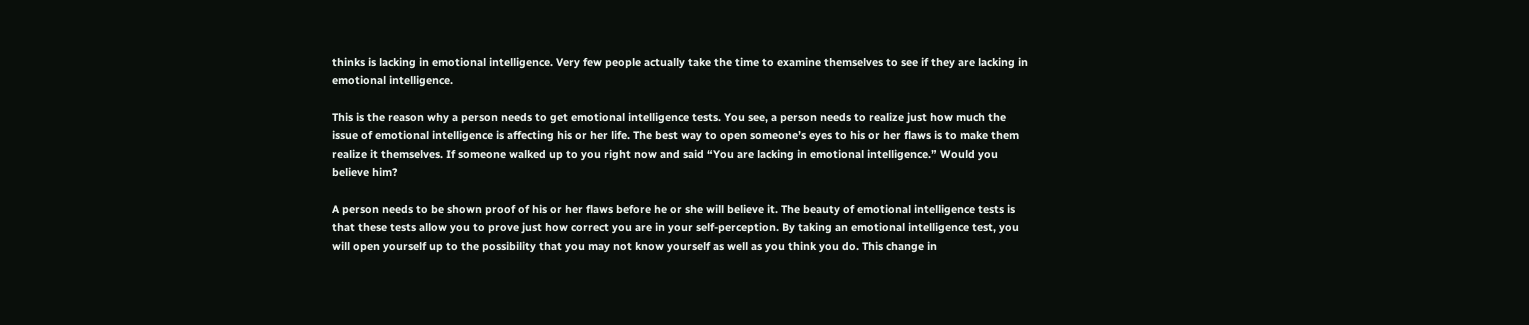thinks is lacking in emotional intelligence. Very few people actually take the time to examine themselves to see if they are lacking in emotional intelligence.

This is the reason why a person needs to get emotional intelligence tests. You see, a person needs to realize just how much the issue of emotional intelligence is affecting his or her life. The best way to open someone’s eyes to his or her flaws is to make them realize it themselves. If someone walked up to you right now and said “You are lacking in emotional intelligence.” Would you believe him?

A person needs to be shown proof of his or her flaws before he or she will believe it. The beauty of emotional intelligence tests is that these tests allow you to prove just how correct you are in your self-perception. By taking an emotional intelligence test, you will open yourself up to the possibility that you may not know yourself as well as you think you do. This change in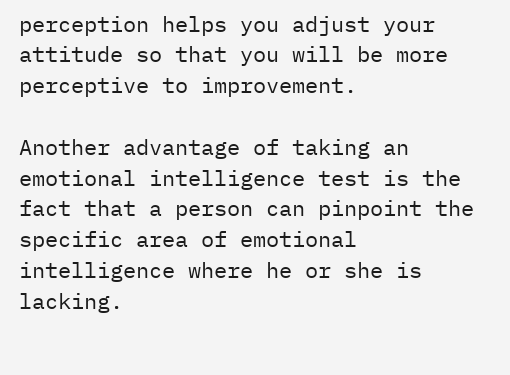perception helps you adjust your attitude so that you will be more perceptive to improvement.

Another advantage of taking an emotional intelligence test is the fact that a person can pinpoint the specific area of emotional intelligence where he or she is lacking.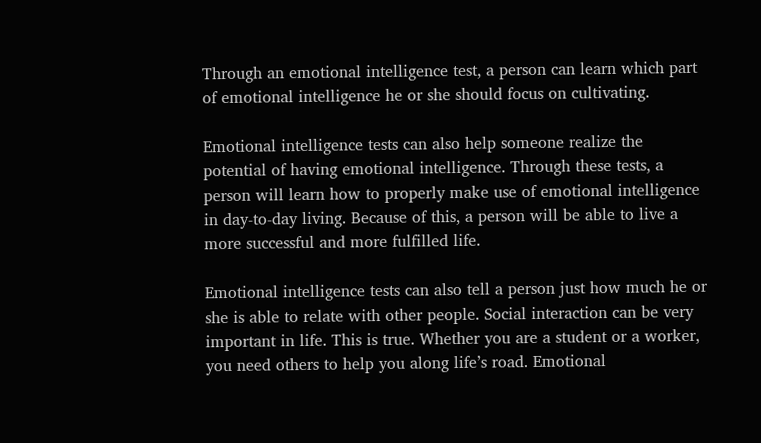Through an emotional intelligence test, a person can learn which part of emotional intelligence he or she should focus on cultivating.

Emotional intelligence tests can also help someone realize the potential of having emotional intelligence. Through these tests, a person will learn how to properly make use of emotional intelligence in day-to-day living. Because of this, a person will be able to live a more successful and more fulfilled life.

Emotional intelligence tests can also tell a person just how much he or she is able to relate with other people. Social interaction can be very important in life. This is true. Whether you are a student or a worker, you need others to help you along life’s road. Emotional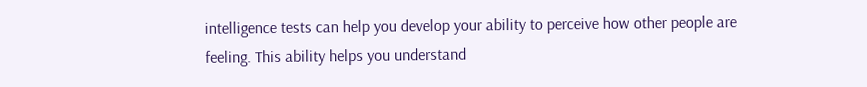intelligence tests can help you develop your ability to perceive how other people are feeling. This ability helps you understand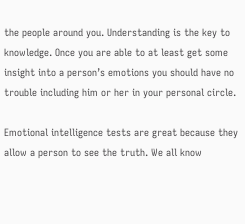the people around you. Understanding is the key to knowledge. Once you are able to at least get some insight into a person’s emotions you should have no trouble including him or her in your personal circle.

Emotional intelligence tests are great because they allow a person to see the truth. We all know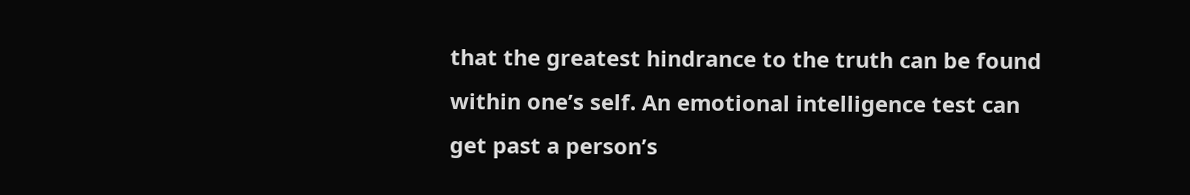that the greatest hindrance to the truth can be found within one’s self. An emotional intelligence test can get past a person’s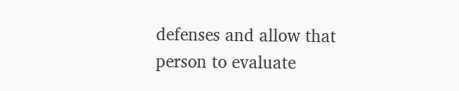defenses and allow that person to evaluate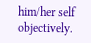him/her self objectively.